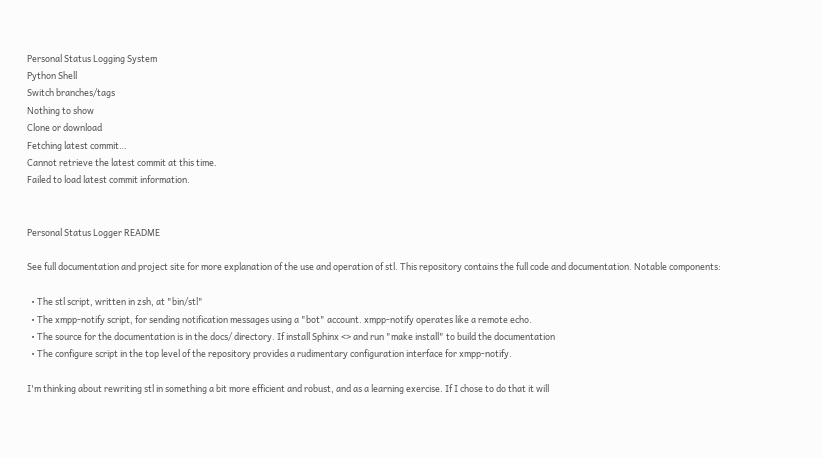Personal Status Logging System
Python Shell
Switch branches/tags
Nothing to show
Clone or download
Fetching latest commit…
Cannot retrieve the latest commit at this time.
Failed to load latest commit information.


Personal Status Logger README

See full documentation and project site for more explanation of the use and operation of stl. This repository contains the full code and documentation. Notable components:

  • The stl script, written in zsh, at "bin/stl"
  • The xmpp-notify script, for sending notification messages using a "bot" account. xmpp-notify operates like a remote echo.
  • The source for the documentation is in the docs/ directory. If install Sphinx <> and run "make install" to build the documentation
  • The configure script in the top level of the repository provides a rudimentary configuration interface for xmpp-notify.

I'm thinking about rewriting stl in something a bit more efficient and robust, and as a learning exercise. If I chose to do that it will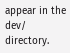appear in the dev/ directory.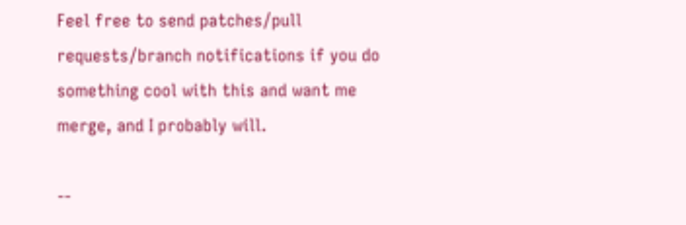Feel free to send patches/pull requests/branch notifications if you do something cool with this and want me merge, and I probably will.

--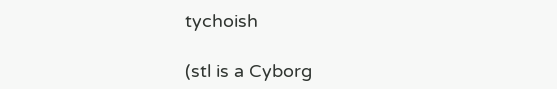tychoish

(stl is a Cyborg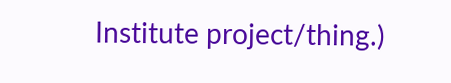Institute project/thing.)